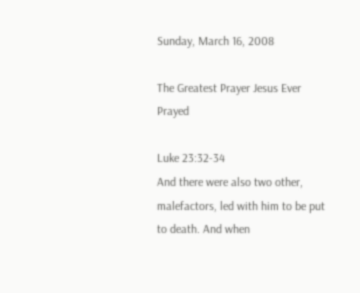Sunday, March 16, 2008

The Greatest Prayer Jesus Ever Prayed

Luke 23:32-34
And there were also two other, malefactors, led with him to be put to death. And when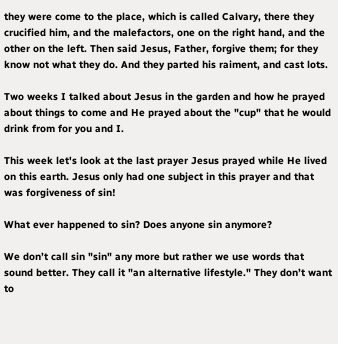they were come to the place, which is called Calvary, there they crucified him, and the malefactors, one on the right hand, and the other on the left. Then said Jesus, Father, forgive them; for they know not what they do. And they parted his raiment, and cast lots.

Two weeks I talked about Jesus in the garden and how he prayed about things to come and He prayed about the "cup" that he would drink from for you and I.

This week let's look at the last prayer Jesus prayed while He lived on this earth. Jesus only had one subject in this prayer and that was forgiveness of sin!

What ever happened to sin? Does anyone sin anymore?

We don’t call sin "sin" any more but rather we use words that sound better. They call it "an alternative lifestyle." They don’t want to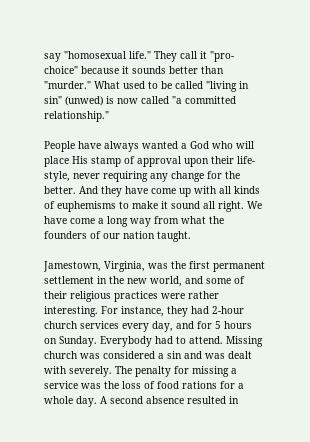say "homosexual life." They call it "pro-choice" because it sounds better than "murder." What used to be called "living in sin" (unwed) is now called "a committed relationship."

People have always wanted a God who will place His stamp of approval upon their life-style, never requiring any change for the better. And they have come up with all kinds of euphemisms to make it sound all right. We have come a long way from what the founders of our nation taught.

Jamestown, Virginia, was the first permanent settlement in the new world, and some of their religious practices were rather interesting. For instance, they had 2-hour church services every day, and for 5 hours on Sunday. Everybody had to attend. Missing church was considered a sin and was dealt with severely. The penalty for missing a service was the loss of food rations for a whole day. A second absence resulted in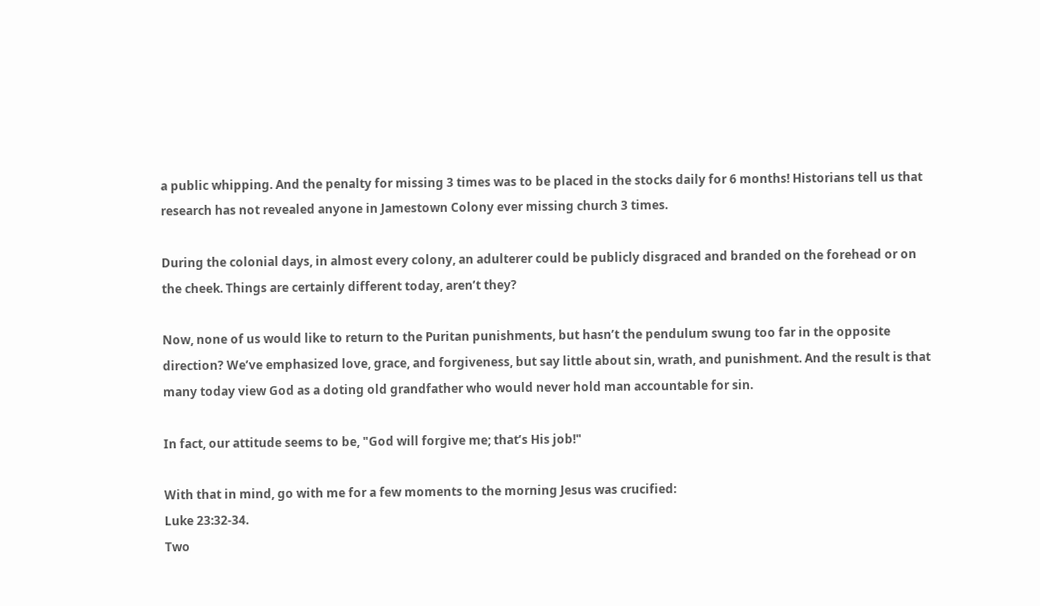a public whipping. And the penalty for missing 3 times was to be placed in the stocks daily for 6 months! Historians tell us that research has not revealed anyone in Jamestown Colony ever missing church 3 times.

During the colonial days, in almost every colony, an adulterer could be publicly disgraced and branded on the forehead or on the cheek. Things are certainly different today, aren’t they?

Now, none of us would like to return to the Puritan punishments, but hasn’t the pendulum swung too far in the opposite direction? We’ve emphasized love, grace, and forgiveness, but say little about sin, wrath, and punishment. And the result is that many today view God as a doting old grandfather who would never hold man accountable for sin.

In fact, our attitude seems to be, "God will forgive me; that’s His job!"

With that in mind, go with me for a few moments to the morning Jesus was crucified:
Luke 23:32-34.
Two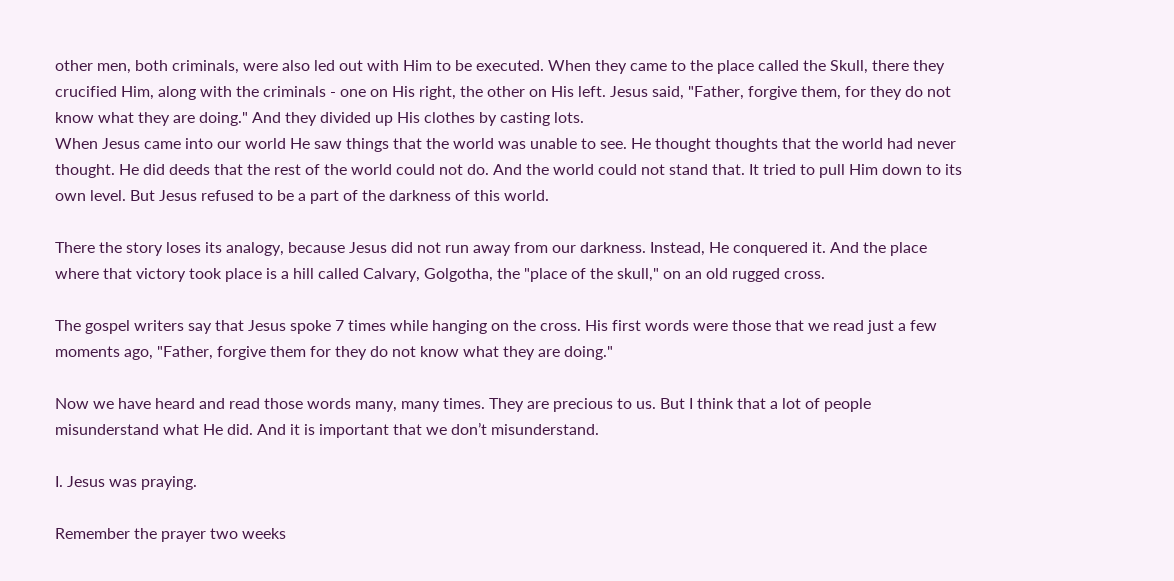other men, both criminals, were also led out with Him to be executed. When they came to the place called the Skull, there they crucified Him, along with the criminals - one on His right, the other on His left. Jesus said, "Father, forgive them, for they do not know what they are doing." And they divided up His clothes by casting lots.
When Jesus came into our world He saw things that the world was unable to see. He thought thoughts that the world had never thought. He did deeds that the rest of the world could not do. And the world could not stand that. It tried to pull Him down to its own level. But Jesus refused to be a part of the darkness of this world.

There the story loses its analogy, because Jesus did not run away from our darkness. Instead, He conquered it. And the place where that victory took place is a hill called Calvary, Golgotha, the "place of the skull," on an old rugged cross.

The gospel writers say that Jesus spoke 7 times while hanging on the cross. His first words were those that we read just a few moments ago, "Father, forgive them for they do not know what they are doing."

Now we have heard and read those words many, many times. They are precious to us. But I think that a lot of people misunderstand what He did. And it is important that we don’t misunderstand.

I. Jesus was praying.

Remember the prayer two weeks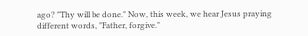ago? "Thy will be done." Now, this week, we hear Jesus praying different words, "Father, forgive."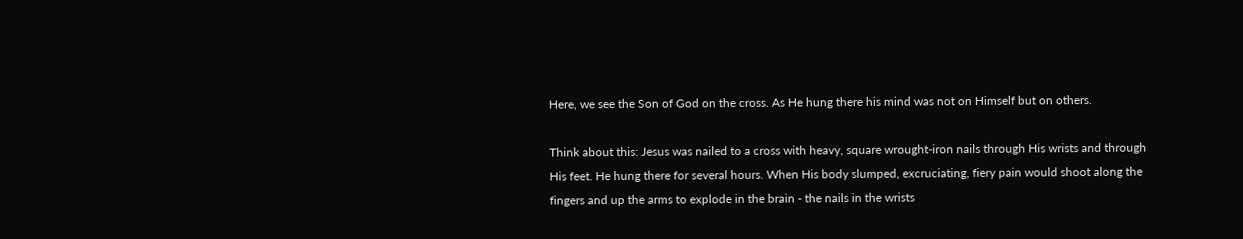Here, we see the Son of God on the cross. As He hung there his mind was not on Himself but on others.

Think about this: Jesus was nailed to a cross with heavy, square wrought-iron nails through His wrists and through His feet. He hung there for several hours. When His body slumped, excruciating, fiery pain would shoot along the fingers and up the arms to explode in the brain - the nails in the wrists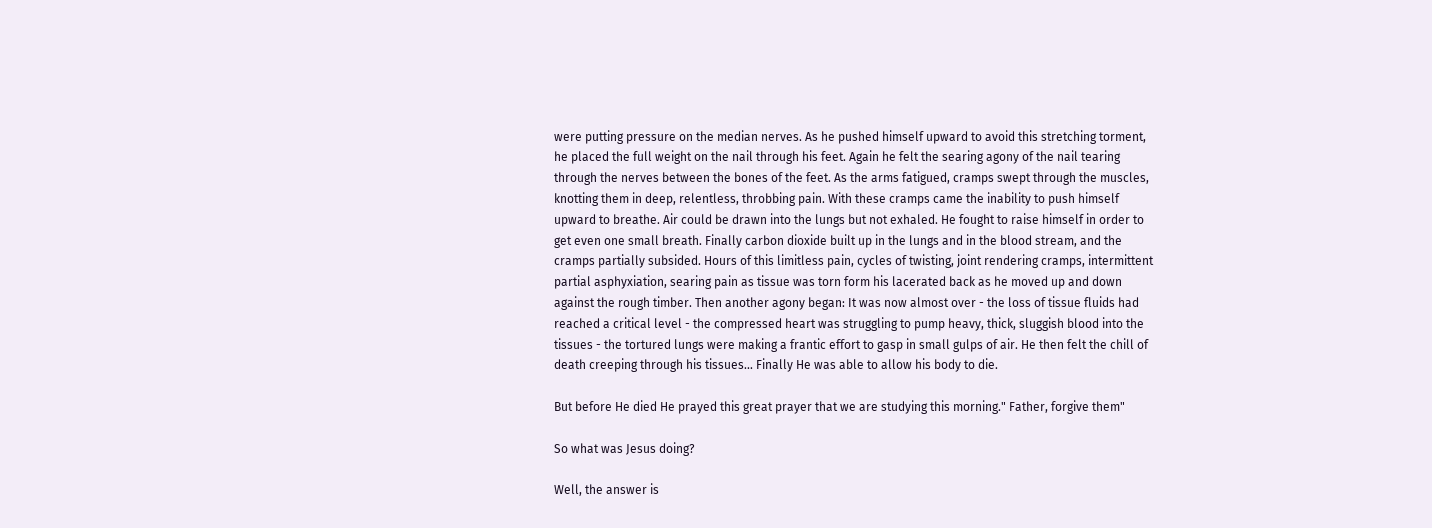were putting pressure on the median nerves. As he pushed himself upward to avoid this stretching torment, he placed the full weight on the nail through his feet. Again he felt the searing agony of the nail tearing through the nerves between the bones of the feet. As the arms fatigued, cramps swept through the muscles, knotting them in deep, relentless, throbbing pain. With these cramps came the inability to push himself upward to breathe. Air could be drawn into the lungs but not exhaled. He fought to raise himself in order to get even one small breath. Finally carbon dioxide built up in the lungs and in the blood stream, and the cramps partially subsided. Hours of this limitless pain, cycles of twisting, joint rendering cramps, intermittent partial asphyxiation, searing pain as tissue was torn form his lacerated back as he moved up and down against the rough timber. Then another agony began: It was now almost over - the loss of tissue fluids had reached a critical level - the compressed heart was struggling to pump heavy, thick, sluggish blood into the tissues - the tortured lungs were making a frantic effort to gasp in small gulps of air. He then felt the chill of death creeping through his tissues... Finally He was able to allow his body to die.

But before He died He prayed this great prayer that we are studying this morning." Father, forgive them"

So what was Jesus doing?

Well, the answer is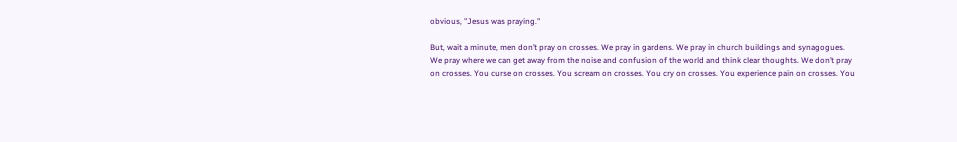obvious, "Jesus was praying."

But, wait a minute, men don’t pray on crosses. We pray in gardens. We pray in church buildings and synagogues. We pray where we can get away from the noise and confusion of the world and think clear thoughts. We don’t pray on crosses. You curse on crosses. You scream on crosses. You cry on crosses. You experience pain on crosses. You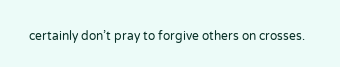certainly don’t pray to forgive others on crosses.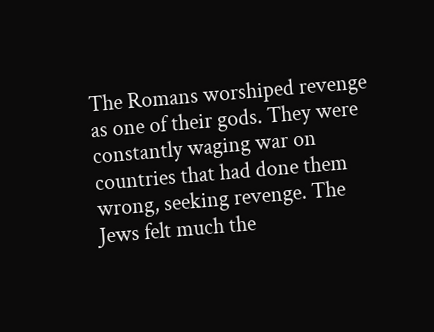The Romans worshiped revenge as one of their gods. They were constantly waging war on countries that had done them wrong, seeking revenge. The Jews felt much the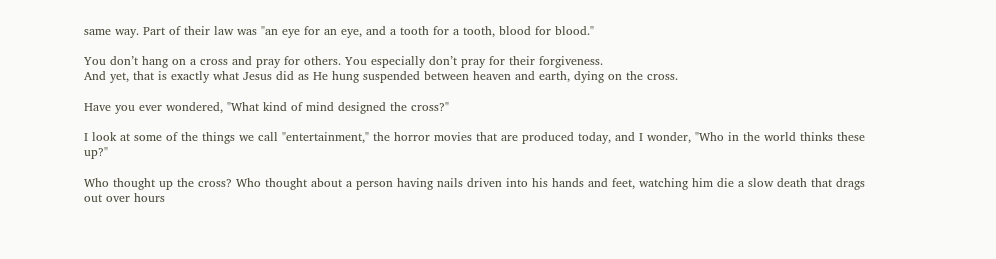same way. Part of their law was "an eye for an eye, and a tooth for a tooth, blood for blood."

You don’t hang on a cross and pray for others. You especially don’t pray for their forgiveness.
And yet, that is exactly what Jesus did as He hung suspended between heaven and earth, dying on the cross.

Have you ever wondered, "What kind of mind designed the cross?"

I look at some of the things we call "entertainment," the horror movies that are produced today, and I wonder, "Who in the world thinks these up?"

Who thought up the cross? Who thought about a person having nails driven into his hands and feet, watching him die a slow death that drags out over hours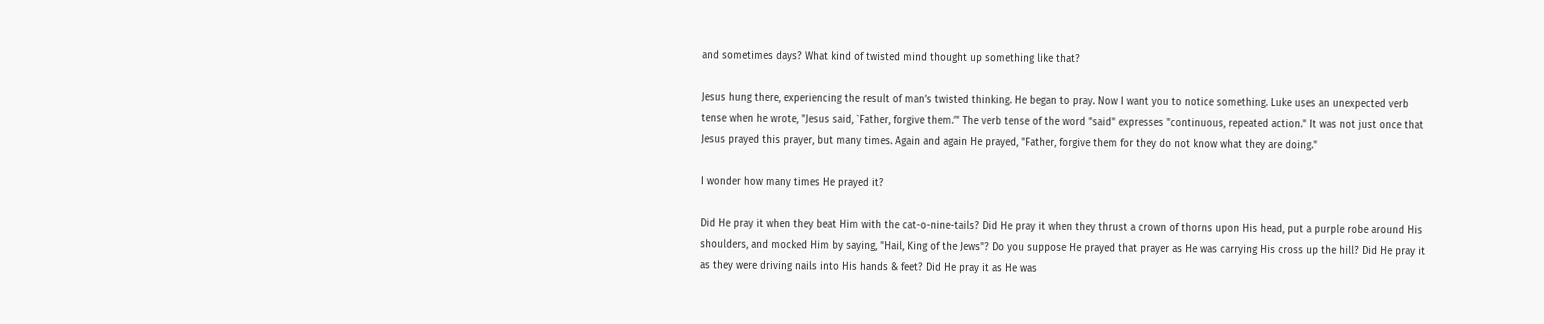and sometimes days? What kind of twisted mind thought up something like that?

Jesus hung there, experiencing the result of man’s twisted thinking. He began to pray. Now I want you to notice something. Luke uses an unexpected verb tense when he wrote, "Jesus said, `Father, forgive them.’" The verb tense of the word "said" expresses "continuous, repeated action." It was not just once that Jesus prayed this prayer, but many times. Again and again He prayed, "Father, forgive them for they do not know what they are doing."

I wonder how many times He prayed it?

Did He pray it when they beat Him with the cat-o-nine-tails? Did He pray it when they thrust a crown of thorns upon His head, put a purple robe around His shoulders, and mocked Him by saying, "Hail, King of the Jews"? Do you suppose He prayed that prayer as He was carrying His cross up the hill? Did He pray it as they were driving nails into His hands & feet? Did He pray it as He was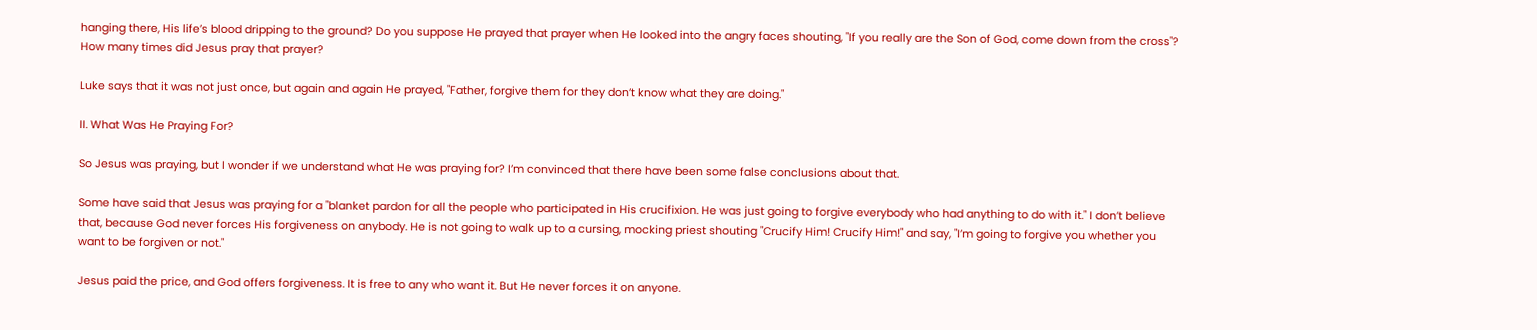hanging there, His life’s blood dripping to the ground? Do you suppose He prayed that prayer when He looked into the angry faces shouting, "If you really are the Son of God, come down from the cross"? How many times did Jesus pray that prayer?

Luke says that it was not just once, but again and again He prayed, "Father, forgive them for they don’t know what they are doing."

II. What Was He Praying For?

So Jesus was praying, but I wonder if we understand what He was praying for? I’m convinced that there have been some false conclusions about that.

Some have said that Jesus was praying for a "blanket pardon for all the people who participated in His crucifixion. He was just going to forgive everybody who had anything to do with it." I don’t believe that, because God never forces His forgiveness on anybody. He is not going to walk up to a cursing, mocking priest shouting "Crucify Him! Crucify Him!" and say, "I’m going to forgive you whether you want to be forgiven or not."

Jesus paid the price, and God offers forgiveness. It is free to any who want it. But He never forces it on anyone.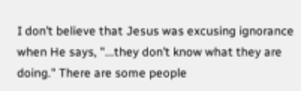I don’t believe that Jesus was excusing ignorance when He says, "...they don’t know what they are doing." There are some people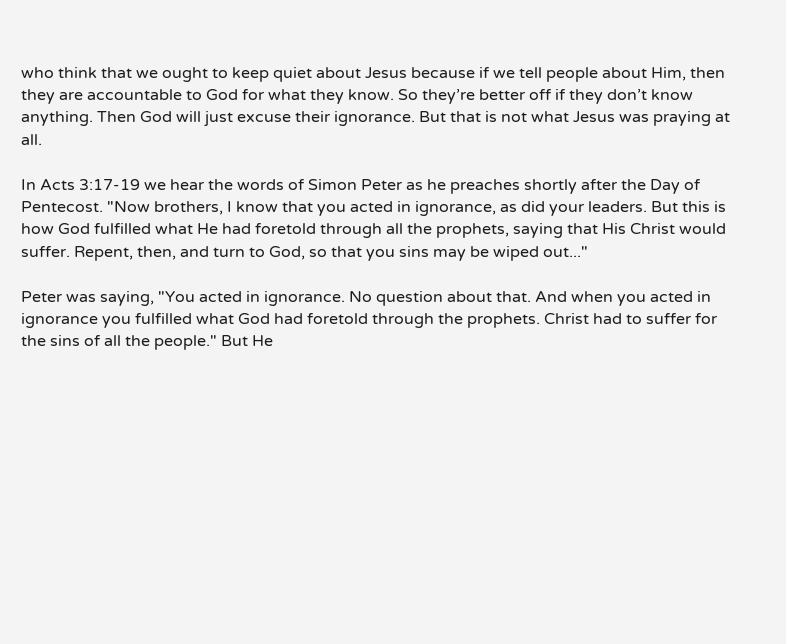who think that we ought to keep quiet about Jesus because if we tell people about Him, then they are accountable to God for what they know. So they’re better off if they don’t know anything. Then God will just excuse their ignorance. But that is not what Jesus was praying at all.

In Acts 3:17-19 we hear the words of Simon Peter as he preaches shortly after the Day of Pentecost. "Now brothers, I know that you acted in ignorance, as did your leaders. But this is how God fulfilled what He had foretold through all the prophets, saying that His Christ would suffer. Repent, then, and turn to God, so that you sins may be wiped out..."

Peter was saying, "You acted in ignorance. No question about that. And when you acted in ignorance you fulfilled what God had foretold through the prophets. Christ had to suffer for the sins of all the people." But He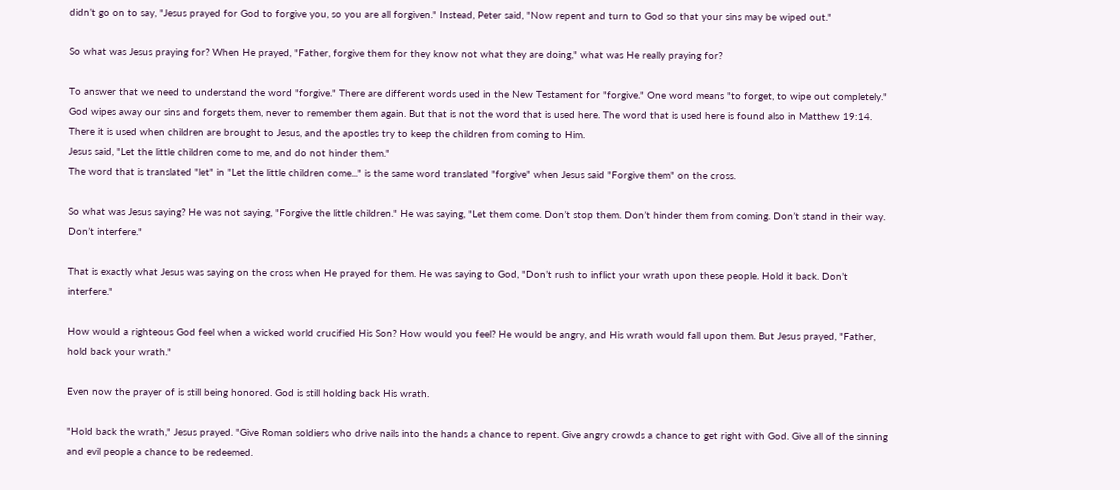didn’t go on to say, "Jesus prayed for God to forgive you, so you are all forgiven." Instead, Peter said, "Now repent and turn to God so that your sins may be wiped out."

So what was Jesus praying for? When He prayed, "Father, forgive them for they know not what they are doing," what was He really praying for?

To answer that we need to understand the word "forgive." There are different words used in the New Testament for "forgive." One word means "to forget, to wipe out completely." God wipes away our sins and forgets them, never to remember them again. But that is not the word that is used here. The word that is used here is found also in Matthew 19:14. There it is used when children are brought to Jesus, and the apostles try to keep the children from coming to Him.
Jesus said, "Let the little children come to me, and do not hinder them."
The word that is translated "let" in "Let the little children come..." is the same word translated "forgive" when Jesus said "Forgive them" on the cross.

So what was Jesus saying? He was not saying, "Forgive the little children." He was saying, "Let them come. Don’t stop them. Don’t hinder them from coming. Don’t stand in their way. Don’t interfere."

That is exactly what Jesus was saying on the cross when He prayed for them. He was saying to God, "Don’t rush to inflict your wrath upon these people. Hold it back. Don’t interfere."

How would a righteous God feel when a wicked world crucified His Son? How would you feel? He would be angry, and His wrath would fall upon them. But Jesus prayed, "Father, hold back your wrath."

Even now the prayer of is still being honored. God is still holding back His wrath.

"Hold back the wrath," Jesus prayed. "Give Roman soldiers who drive nails into the hands a chance to repent. Give angry crowds a chance to get right with God. Give all of the sinning and evil people a chance to be redeemed.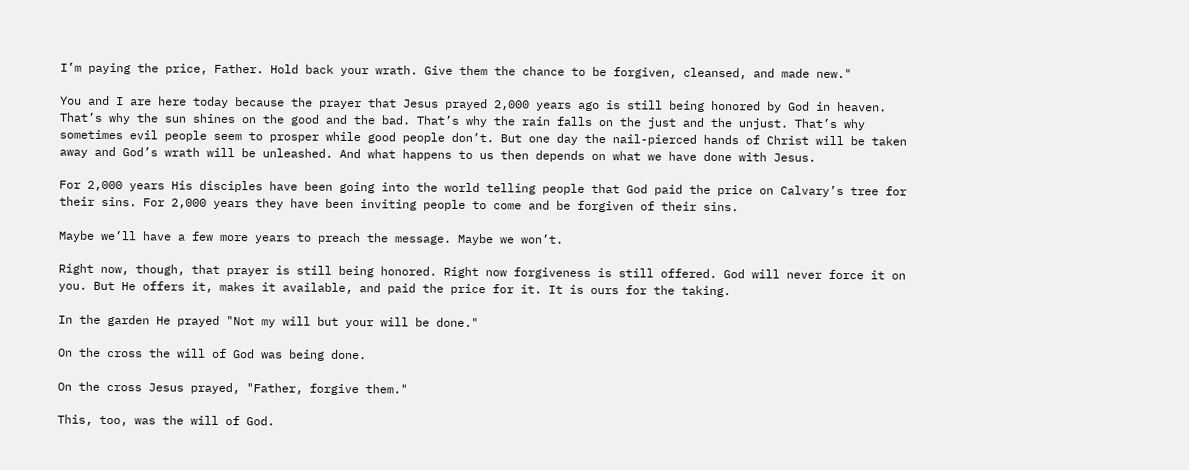I’m paying the price, Father. Hold back your wrath. Give them the chance to be forgiven, cleansed, and made new."

You and I are here today because the prayer that Jesus prayed 2,000 years ago is still being honored by God in heaven. That’s why the sun shines on the good and the bad. That’s why the rain falls on the just and the unjust. That’s why sometimes evil people seem to prosper while good people don’t. But one day the nail-pierced hands of Christ will be taken away and God’s wrath will be unleashed. And what happens to us then depends on what we have done with Jesus.

For 2,000 years His disciples have been going into the world telling people that God paid the price on Calvary’s tree for their sins. For 2,000 years they have been inviting people to come and be forgiven of their sins.

Maybe we’ll have a few more years to preach the message. Maybe we won’t.

Right now, though, that prayer is still being honored. Right now forgiveness is still offered. God will never force it on you. But He offers it, makes it available, and paid the price for it. It is ours for the taking.

In the garden He prayed "Not my will but your will be done."

On the cross the will of God was being done.

On the cross Jesus prayed, "Father, forgive them."

This, too, was the will of God.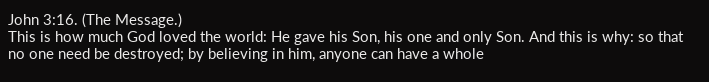John 3:16. (The Message.)
This is how much God loved the world: He gave his Son, his one and only Son. And this is why: so that no one need be destroyed; by believing in him, anyone can have a whole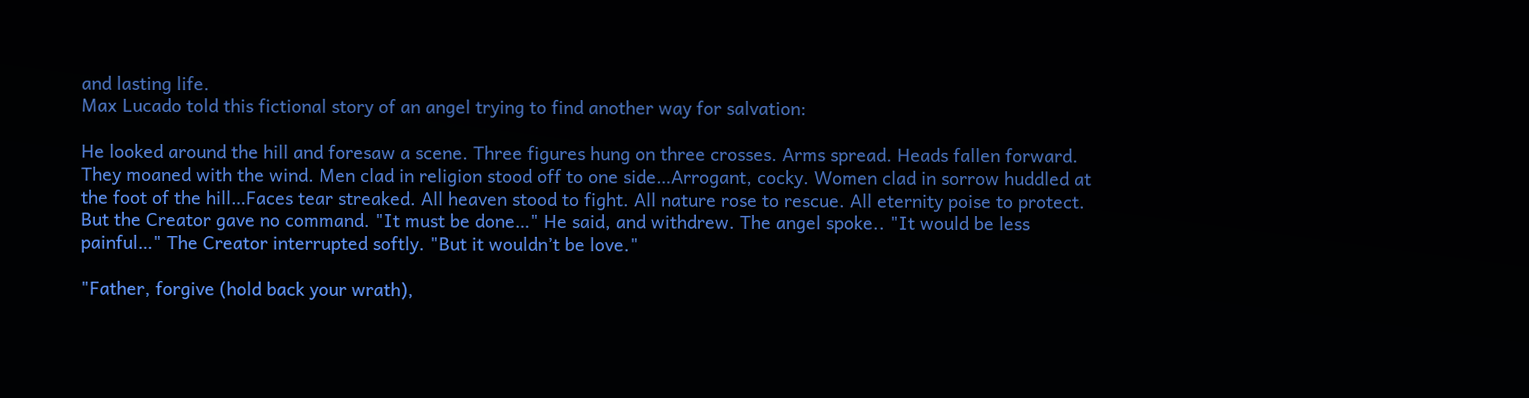and lasting life.
Max Lucado told this fictional story of an angel trying to find another way for salvation:

He looked around the hill and foresaw a scene. Three figures hung on three crosses. Arms spread. Heads fallen forward. They moaned with the wind. Men clad in religion stood off to one side…Arrogant, cocky. Women clad in sorrow huddled at the foot of the hill…Faces tear streaked. All heaven stood to fight. All nature rose to rescue. All eternity poise to protect. But the Creator gave no command. "It must be done…" He said, and withdrew. The angel spoke.. "It would be less painful…" The Creator interrupted softly. "But it wouldn’t be love."

"Father, forgive (hold back your wrath),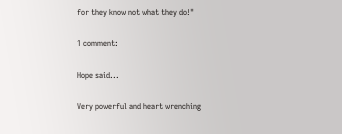for they know not what they do!"

1 comment:

Hope said...

Very powerful and heart wrenching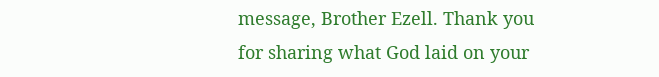message, Brother Ezell. Thank you for sharing what God laid on your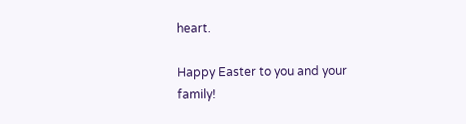heart.

Happy Easter to you and your family!